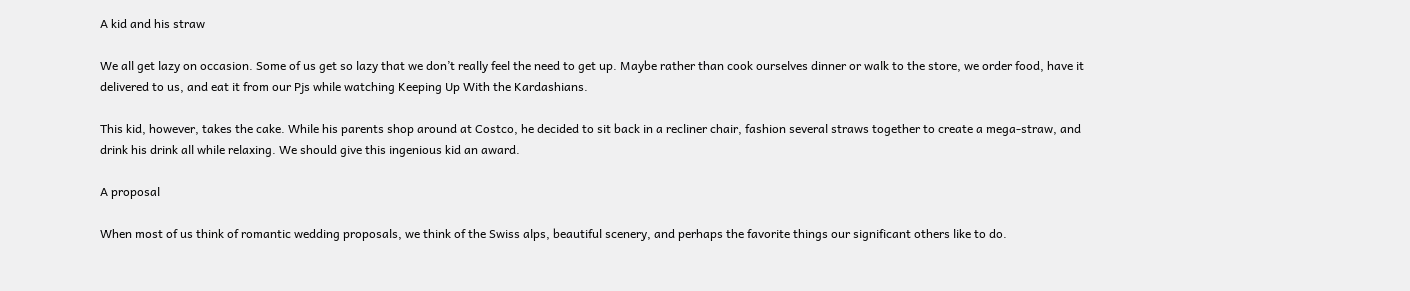A kid and his straw

We all get lazy on occasion. Some of us get so lazy that we don’t really feel the need to get up. Maybe rather than cook ourselves dinner or walk to the store, we order food, have it delivered to us, and eat it from our Pjs while watching Keeping Up With the Kardashians.

This kid, however, takes the cake. While his parents shop around at Costco, he decided to sit back in a recliner chair, fashion several straws together to create a mega-straw, and drink his drink all while relaxing. We should give this ingenious kid an award.

A proposal

When most of us think of romantic wedding proposals, we think of the Swiss alps, beautiful scenery, and perhaps the favorite things our significant others like to do.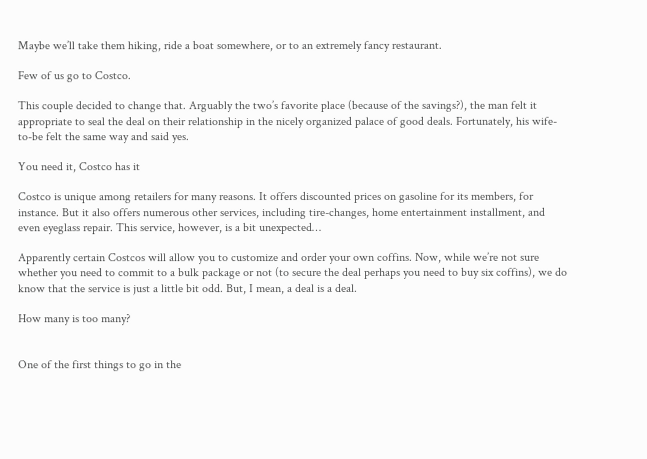Maybe we’ll take them hiking, ride a boat somewhere, or to an extremely fancy restaurant.

Few of us go to Costco.

This couple decided to change that. Arguably the two’s favorite place (because of the savings?), the man felt it appropriate to seal the deal on their relationship in the nicely organized palace of good deals. Fortunately, his wife-to-be felt the same way and said yes.

You need it, Costco has it

Costco is unique among retailers for many reasons. It offers discounted prices on gasoline for its members, for instance. But it also offers numerous other services, including tire-changes, home entertainment installment, and even eyeglass repair. This service, however, is a bit unexpected…

Apparently certain Costcos will allow you to customize and order your own coffins. Now, while we’re not sure whether you need to commit to a bulk package or not (to secure the deal perhaps you need to buy six coffins), we do know that the service is just a little bit odd. But, I mean, a deal is a deal.

How many is too many?


One of the first things to go in the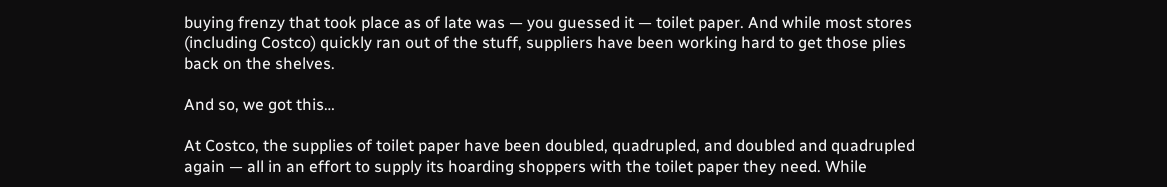buying frenzy that took place as of late was — you guessed it — toilet paper. And while most stores (including Costco) quickly ran out of the stuff, suppliers have been working hard to get those plies back on the shelves.

And so, we got this…

At Costco, the supplies of toilet paper have been doubled, quadrupled, and doubled and quadrupled again — all in an effort to supply its hoarding shoppers with the toilet paper they need. While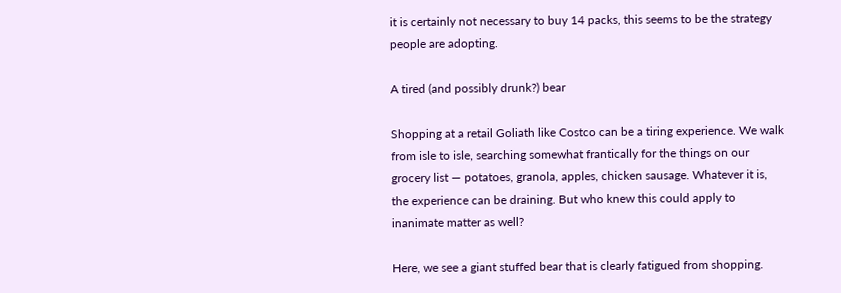it is certainly not necessary to buy 14 packs, this seems to be the strategy people are adopting.

A tired (and possibly drunk?) bear

Shopping at a retail Goliath like Costco can be a tiring experience. We walk from isle to isle, searching somewhat frantically for the things on our grocery list — potatoes, granola, apples, chicken sausage. Whatever it is, the experience can be draining. But who knew this could apply to inanimate matter as well?

Here, we see a giant stuffed bear that is clearly fatigued from shopping.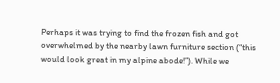Perhaps it was trying to find the frozen fish and got overwhelmed by the nearby lawn furniture section (“this would look great in my alpine abode!”). While we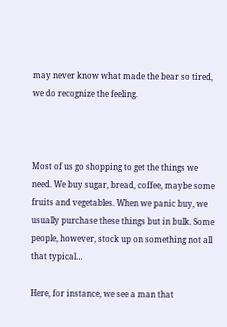may never know what made the bear so tired, we do recognize the feeling.



Most of us go shopping to get the things we need. We buy sugar, bread, coffee, maybe some fruits and vegetables. When we panic buy, we usually purchase these things but in bulk. Some people, however, stock up on something not all that typical…

Here, for instance, we see a man that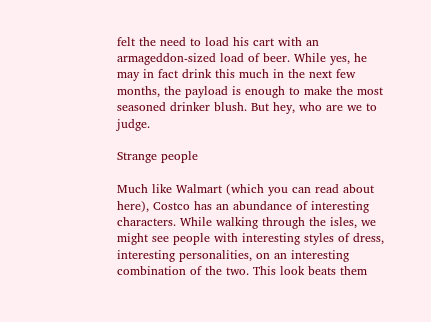felt the need to load his cart with an armageddon-sized load of beer. While yes, he may in fact drink this much in the next few months, the payload is enough to make the most seasoned drinker blush. But hey, who are we to judge.

Strange people

Much like Walmart (which you can read about here), Costco has an abundance of interesting characters. While walking through the isles, we might see people with interesting styles of dress, interesting personalities, on an interesting combination of the two. This look beats them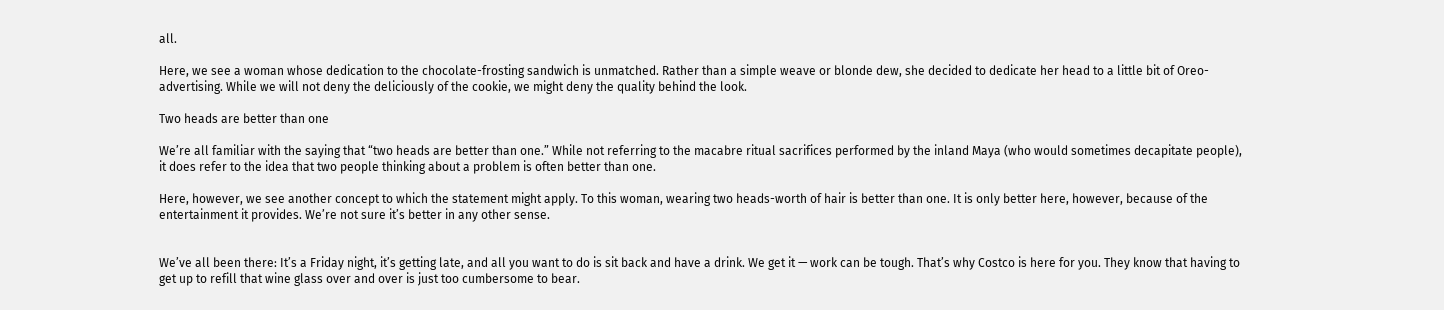all.

Here, we see a woman whose dedication to the chocolate-frosting sandwich is unmatched. Rather than a simple weave or blonde dew, she decided to dedicate her head to a little bit of Oreo-advertising. While we will not deny the deliciously of the cookie, we might deny the quality behind the look.

Two heads are better than one

We’re all familiar with the saying that “two heads are better than one.” While not referring to the macabre ritual sacrifices performed by the inland Maya (who would sometimes decapitate people), it does refer to the idea that two people thinking about a problem is often better than one.

Here, however, we see another concept to which the statement might apply. To this woman, wearing two heads-worth of hair is better than one. It is only better here, however, because of the entertainment it provides. We’re not sure it’s better in any other sense.


We’ve all been there: It’s a Friday night, it’s getting late, and all you want to do is sit back and have a drink. We get it — work can be tough. That’s why Costco is here for you. They know that having to get up to refill that wine glass over and over is just too cumbersome to bear.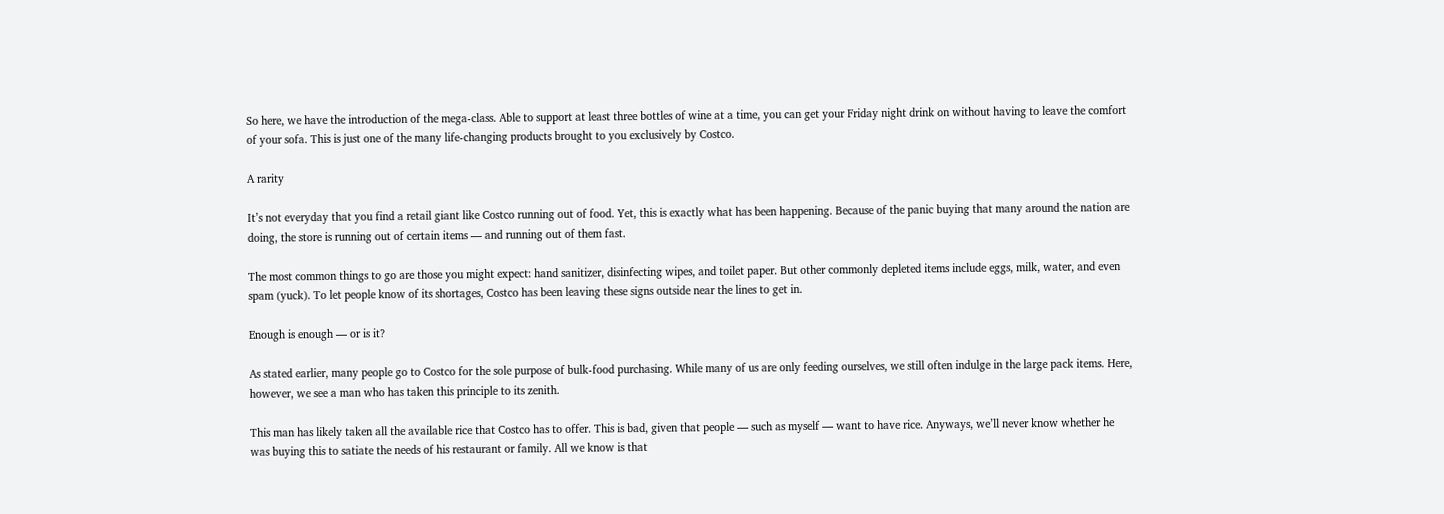So here, we have the introduction of the mega-class. Able to support at least three bottles of wine at a time, you can get your Friday night drink on without having to leave the comfort of your sofa. This is just one of the many life-changing products brought to you exclusively by Costco.

A rarity

It’s not everyday that you find a retail giant like Costco running out of food. Yet, this is exactly what has been happening. Because of the panic buying that many around the nation are doing, the store is running out of certain items — and running out of them fast.

The most common things to go are those you might expect: hand sanitizer, disinfecting wipes, and toilet paper. But other commonly depleted items include eggs, milk, water, and even spam (yuck). To let people know of its shortages, Costco has been leaving these signs outside near the lines to get in.

Enough is enough — or is it?

As stated earlier, many people go to Costco for the sole purpose of bulk-food purchasing. While many of us are only feeding ourselves, we still often indulge in the large pack items. Here, however, we see a man who has taken this principle to its zenith.

This man has likely taken all the available rice that Costco has to offer. This is bad, given that people — such as myself — want to have rice. Anyways, we’ll never know whether he was buying this to satiate the needs of his restaurant or family. All we know is that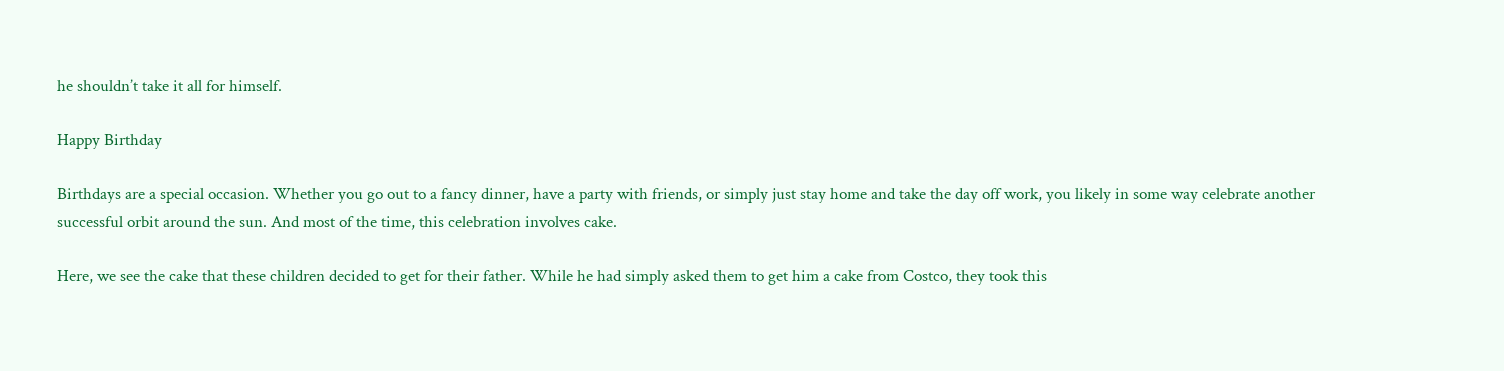he shouldn’t take it all for himself.

Happy Birthday

Birthdays are a special occasion. Whether you go out to a fancy dinner, have a party with friends, or simply just stay home and take the day off work, you likely in some way celebrate another successful orbit around the sun. And most of the time, this celebration involves cake.

Here, we see the cake that these children decided to get for their father. While he had simply asked them to get him a cake from Costco, they took this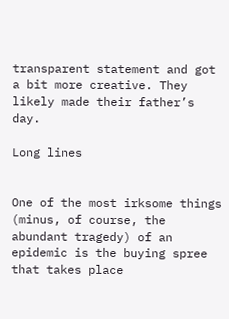transparent statement and got a bit more creative. They likely made their father’s day.

Long lines


One of the most irksome things (minus, of course, the abundant tragedy) of an epidemic is the buying spree that takes place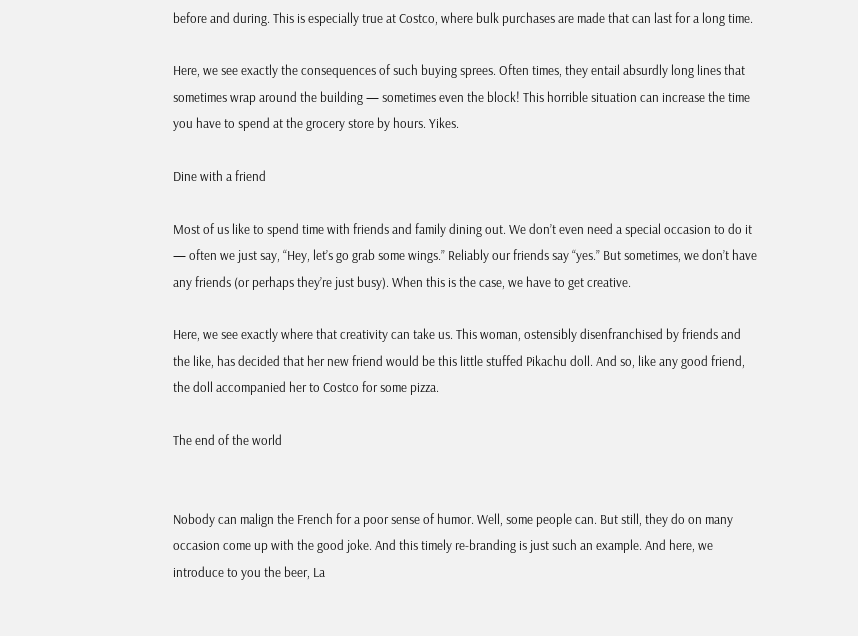before and during. This is especially true at Costco, where bulk purchases are made that can last for a long time.

Here, we see exactly the consequences of such buying sprees. Often times, they entail absurdly long lines that sometimes wrap around the building — sometimes even the block! This horrible situation can increase the time you have to spend at the grocery store by hours. Yikes.

Dine with a friend

Most of us like to spend time with friends and family dining out. We don’t even need a special occasion to do it — often we just say, “Hey, let’s go grab some wings.” Reliably our friends say “yes.” But sometimes, we don’t have any friends (or perhaps they’re just busy). When this is the case, we have to get creative.

Here, we see exactly where that creativity can take us. This woman, ostensibly disenfranchised by friends and the like, has decided that her new friend would be this little stuffed Pikachu doll. And so, like any good friend, the doll accompanied her to Costco for some pizza.

The end of the world


Nobody can malign the French for a poor sense of humor. Well, some people can. But still, they do on many occasion come up with the good joke. And this timely re-branding is just such an example. And here, we introduce to you the beer, La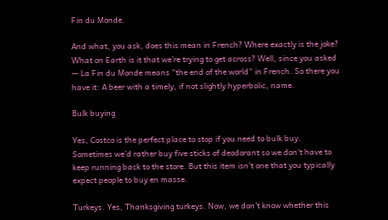Fin du Monde.

And what, you ask, does this mean in French? Where exactly is the joke? What on Earth is it that we’re trying to get across? Well, since you asked — La Fin du Monde means “the end of the world” in French. So there you have it: A beer with a timely, if not slightly hyperbolic, name.

Bulk buying

Yes, Costco is the perfect place to stop if you need to bulk buy. Sometimes we’d rather buy five sticks of deodorant so we don’t have to keep running back to the store. But this item isn’t one that you typically expect people to buy en masse.

Turkeys. Yes, Thanksgiving turkeys. Now, we don’t know whether this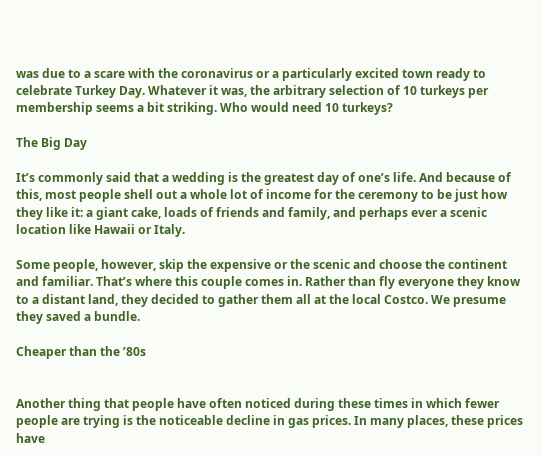was due to a scare with the coronavirus or a particularly excited town ready to celebrate Turkey Day. Whatever it was, the arbitrary selection of 10 turkeys per membership seems a bit striking. Who would need 10 turkeys?

The Big Day

It’s commonly said that a wedding is the greatest day of one’s life. And because of this, most people shell out a whole lot of income for the ceremony to be just how they like it: a giant cake, loads of friends and family, and perhaps ever a scenic location like Hawaii or Italy.

Some people, however, skip the expensive or the scenic and choose the continent and familiar. That’s where this couple comes in. Rather than fly everyone they know to a distant land, they decided to gather them all at the local Costco. We presume they saved a bundle.

Cheaper than the ’80s


Another thing that people have often noticed during these times in which fewer people are trying is the noticeable decline in gas prices. In many places, these prices have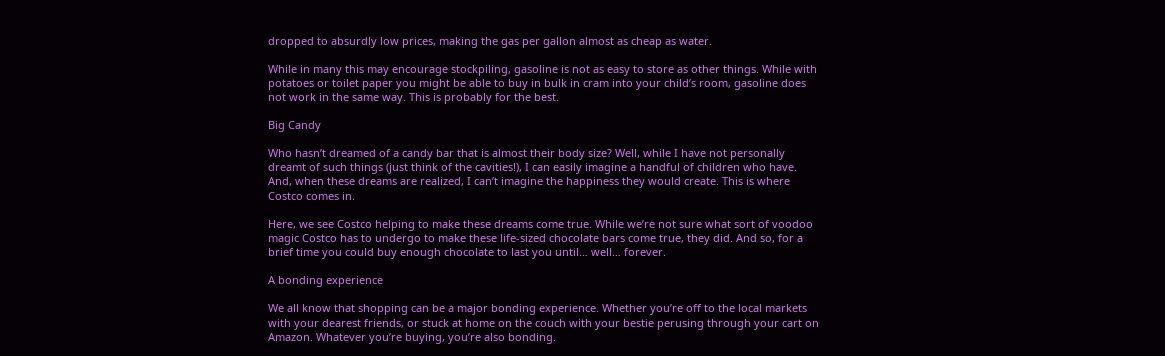dropped to absurdly low prices, making the gas per gallon almost as cheap as water.

While in many this may encourage stockpiling, gasoline is not as easy to store as other things. While with potatoes or toilet paper you might be able to buy in bulk in cram into your child’s room, gasoline does not work in the same way. This is probably for the best.

Big Candy

Who hasn’t dreamed of a candy bar that is almost their body size? Well, while I have not personally dreamt of such things (just think of the cavities!), I can easily imagine a handful of children who have. And, when these dreams are realized, I can’t imagine the happiness they would create. This is where Costco comes in.

Here, we see Costco helping to make these dreams come true. While we’re not sure what sort of voodoo magic Costco has to undergo to make these life-sized chocolate bars come true, they did. And so, for a brief time you could buy enough chocolate to last you until… well… forever.

A bonding experience

We all know that shopping can be a major bonding experience. Whether you’re off to the local markets with your dearest friends, or stuck at home on the couch with your bestie perusing through your cart on Amazon. Whatever you’re buying, you’re also bonding.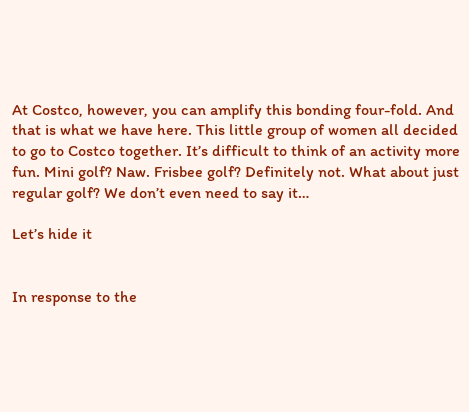At Costco, however, you can amplify this bonding four-fold. And that is what we have here. This little group of women all decided to go to Costco together. It’s difficult to think of an activity more fun. Mini golf? Naw. Frisbee golf? Definitely not. What about just regular golf? We don’t even need to say it…

Let’s hide it


In response to the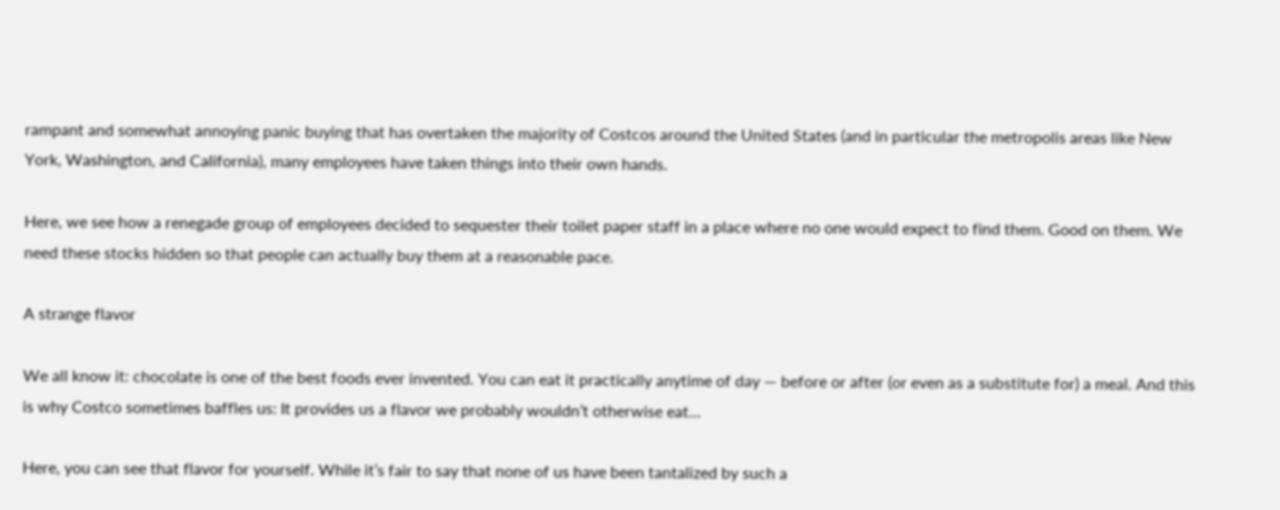rampant and somewhat annoying panic buying that has overtaken the majority of Costcos around the United States (and in particular the metropolis areas like New York, Washington, and California), many employees have taken things into their own hands.

Here, we see how a renegade group of employees decided to sequester their toilet paper staff in a place where no one would expect to find them. Good on them. We need these stocks hidden so that people can actually buy them at a reasonable pace.

A strange flavor

We all know it: chocolate is one of the best foods ever invented. You can eat it practically anytime of day — before or after (or even as a substitute for) a meal. And this is why Costco sometimes baffles us: It provides us a flavor we probably wouldn’t otherwise eat…

Here, you can see that flavor for yourself. While it’s fair to say that none of us have been tantalized by such a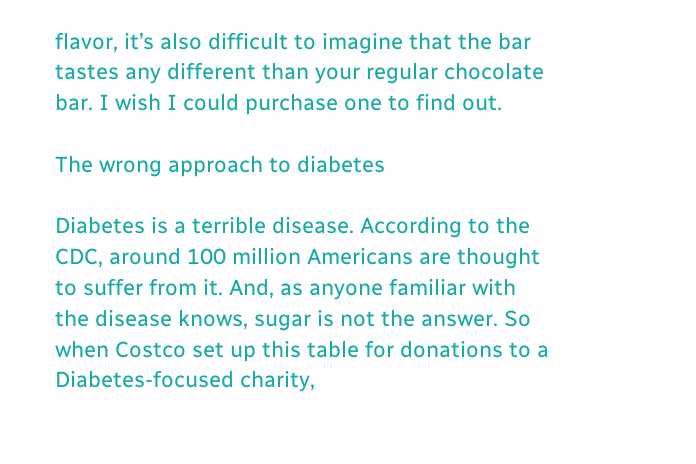flavor, it’s also difficult to imagine that the bar tastes any different than your regular chocolate bar. I wish I could purchase one to find out.

The wrong approach to diabetes

Diabetes is a terrible disease. According to the CDC, around 100 million Americans are thought to suffer from it. And, as anyone familiar with the disease knows, sugar is not the answer. So when Costco set up this table for donations to a Diabetes-focused charity,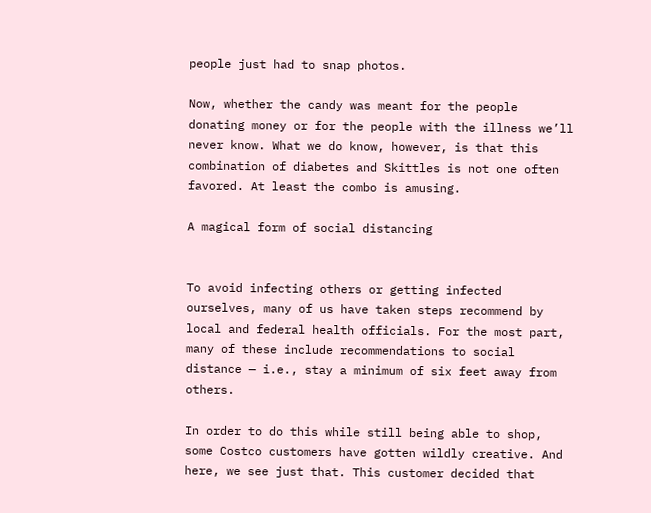people just had to snap photos.

Now, whether the candy was meant for the people donating money or for the people with the illness we’ll never know. What we do know, however, is that this combination of diabetes and Skittles is not one often favored. At least the combo is amusing.

A magical form of social distancing


To avoid infecting others or getting infected ourselves, many of us have taken steps recommend by local and federal health officials. For the most part, many of these include recommendations to social distance — i.e., stay a minimum of six feet away from others.

In order to do this while still being able to shop, some Costco customers have gotten wildly creative. And here, we see just that. This customer decided that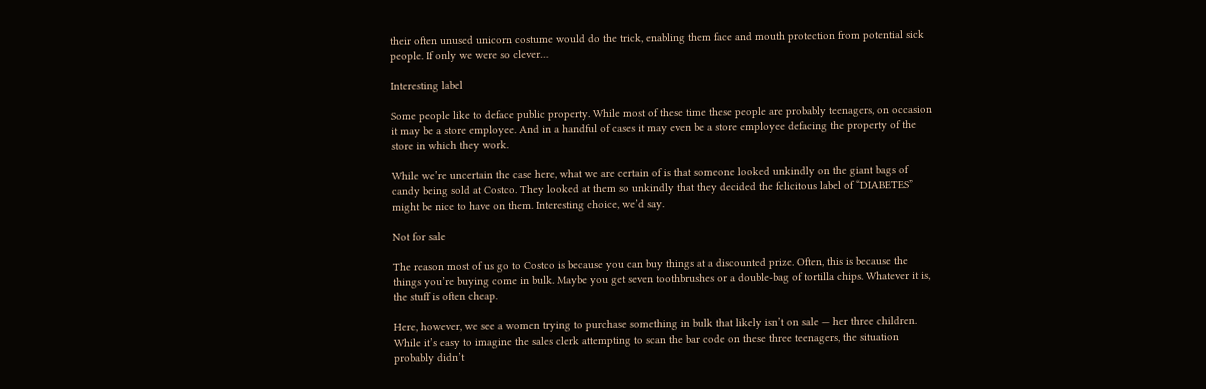their often unused unicorn costume would do the trick, enabling them face and mouth protection from potential sick people. If only we were so clever…

Interesting label

Some people like to deface public property. While most of these time these people are probably teenagers, on occasion it may be a store employee. And in a handful of cases it may even be a store employee defacing the property of the store in which they work.

While we’re uncertain the case here, what we are certain of is that someone looked unkindly on the giant bags of candy being sold at Costco. They looked at them so unkindly that they decided the felicitous label of “DIABETES” might be nice to have on them. Interesting choice, we’d say.

Not for sale

The reason most of us go to Costco is because you can buy things at a discounted prize. Often, this is because the things you’re buying come in bulk. Maybe you get seven toothbrushes or a double-bag of tortilla chips. Whatever it is, the stuff is often cheap.

Here, however, we see a women trying to purchase something in bulk that likely isn’t on sale — her three children. While it’s easy to imagine the sales clerk attempting to scan the bar code on these three teenagers, the situation probably didn’t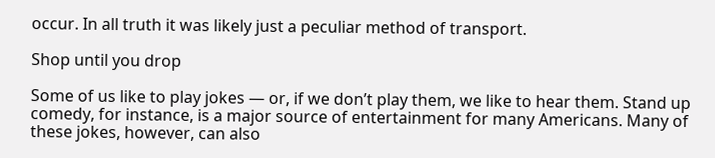occur. In all truth it was likely just a peculiar method of transport.

Shop until you drop

Some of us like to play jokes — or, if we don’t play them, we like to hear them. Stand up comedy, for instance, is a major source of entertainment for many Americans. Many of these jokes, however, can also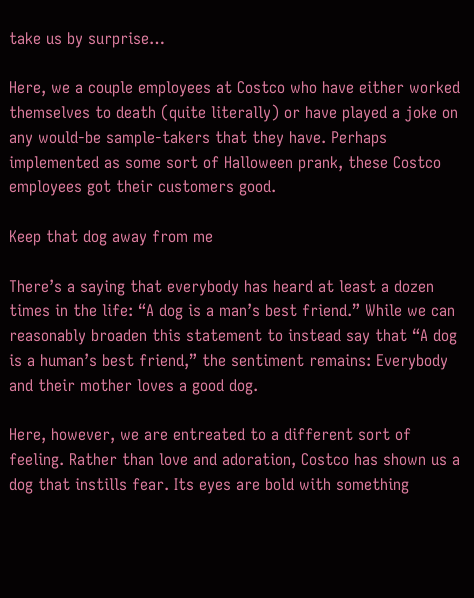take us by surprise…

Here, we a couple employees at Costco who have either worked themselves to death (quite literally) or have played a joke on any would-be sample-takers that they have. Perhaps implemented as some sort of Halloween prank, these Costco employees got their customers good.

Keep that dog away from me

There’s a saying that everybody has heard at least a dozen times in the life: “A dog is a man’s best friend.” While we can reasonably broaden this statement to instead say that “A dog is a human’s best friend,” the sentiment remains: Everybody and their mother loves a good dog.

Here, however, we are entreated to a different sort of feeling. Rather than love and adoration, Costco has shown us a dog that instills fear. Its eyes are bold with something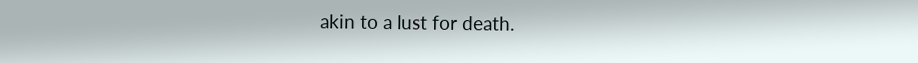akin to a lust for death.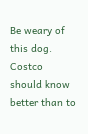Be weary of this dog. Costco should know better than to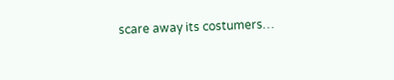scare away its costumers…